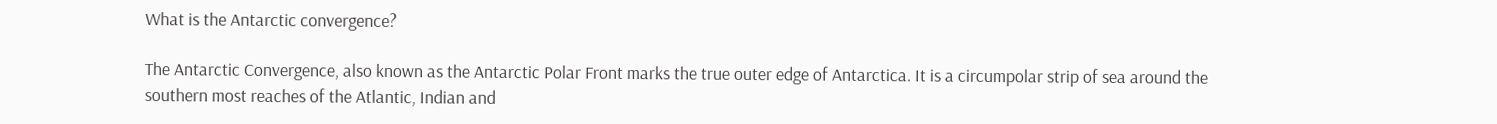What is the Antarctic convergence?

The Antarctic Convergence, also known as the Antarctic Polar Front marks the true outer edge of Antarctica. It is a circumpolar strip of sea around the southern most reaches of the Atlantic, Indian and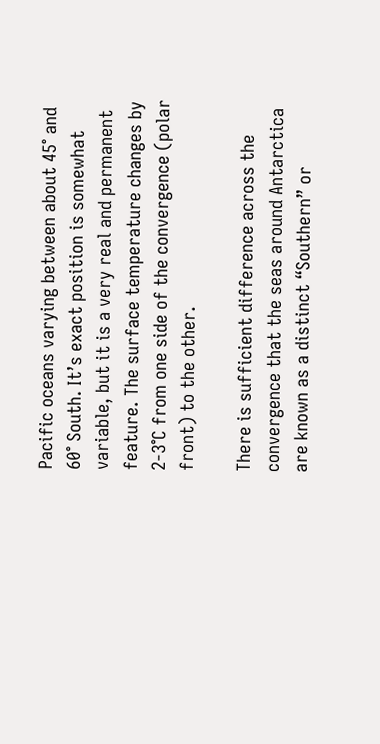Pacific oceans varying between about 45° and 60° South. It’s exact position is somewhat variable, but it is a very real and permanent feature. The surface temperature changes by 2-3°C from one side of the convergence (polar front) to the other.

There is sufficient difference across the convergence that the seas around Antarctica are known as a distinct “Southern” or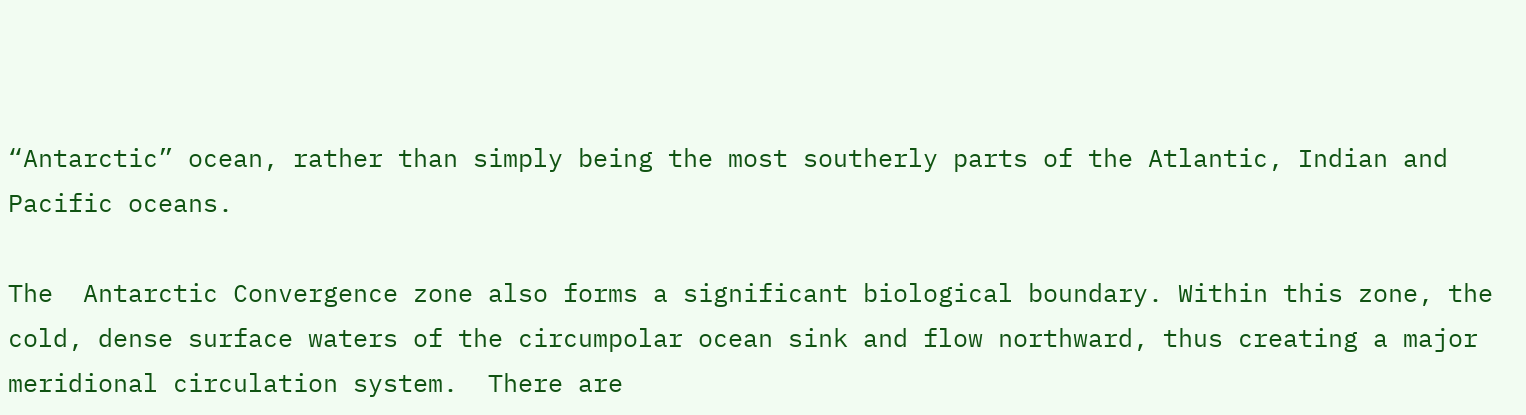“Antarctic” ocean, rather than simply being the most southerly parts of the Atlantic, Indian and Pacific oceans.

The  Antarctic Convergence zone also forms a significant biological boundary. Within this zone, the cold, dense surface waters of the circumpolar ocean sink and flow northward, thus creating a major meridional circulation system.  There are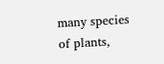many species of plants,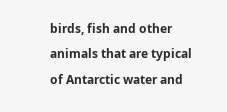birds, fish and other animals that are typical of Antarctic water and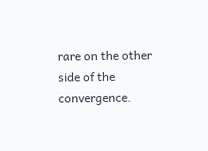rare on the other side of the convergence.